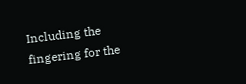Including the fingering for the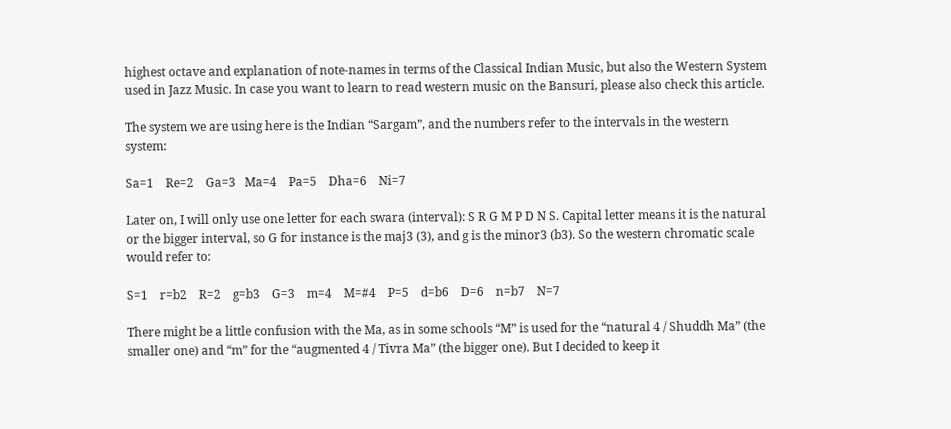highest octave and explanation of note-names in terms of the Classical Indian Music, but also the Western System used in Jazz Music. In case you want to learn to read western music on the Bansuri, please also check this article.

The system we are using here is the Indian “Sargam”, and the numbers refer to the intervals in the western system:

Sa=1    Re=2    Ga=3   Ma=4    Pa=5    Dha=6    Ni=7

Later on, I will only use one letter for each swara (interval): S R G M P D N S. Capital letter means it is the natural or the bigger interval, so G for instance is the maj3 (3), and g is the minor3 (b3). So the western chromatic scale would refer to:

S=1    r=b2    R=2    g=b3    G=3    m=4    M=#4    P=5    d=b6    D=6    n=b7    N=7

There might be a little confusion with the Ma, as in some schools “M” is used for the “natural 4 / Shuddh Ma” (the smaller one) and “m” for the “augmented 4 / Tivra Ma” (the bigger one). But I decided to keep it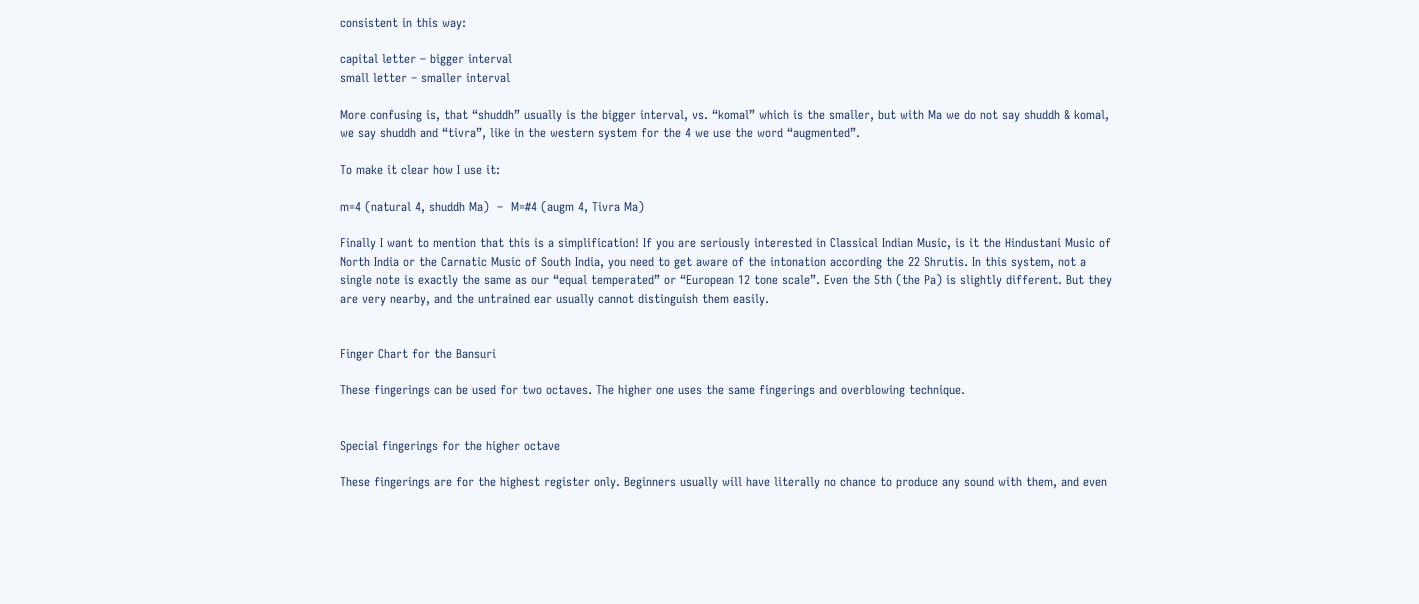consistent in this way:

capital letter – bigger interval
small letter – smaller interval

More confusing is, that “shuddh” usually is the bigger interval, vs. “komal” which is the smaller, but with Ma we do not say shuddh & komal, we say shuddh and “tivra”, like in the western system for the 4 we use the word “augmented”.

To make it clear how I use it:

m=4 (natural 4, shuddh Ma)  –  M=#4 (augm 4, Tivra Ma)

Finally I want to mention that this is a simplification! If you are seriously interested in Classical Indian Music, is it the Hindustani Music of North India or the Carnatic Music of South India, you need to get aware of the intonation according the 22 Shrutis. In this system, not a single note is exactly the same as our “equal temperated” or “European 12 tone scale”. Even the 5th (the Pa) is slightly different. But they are very nearby, and the untrained ear usually cannot distinguish them easily.


Finger Chart for the Bansuri

These fingerings can be used for two octaves. The higher one uses the same fingerings and overblowing technique.


Special fingerings for the higher octave

These fingerings are for the highest register only. Beginners usually will have literally no chance to produce any sound with them, and even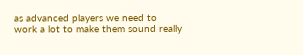as advanced players we need to work a lot to make them sound really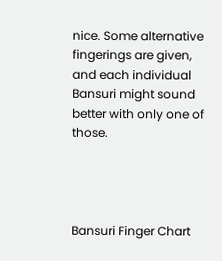nice. Some alternative fingerings are given, and each individual Bansuri might sound better with only one of those.




Bansuri Finger Chart